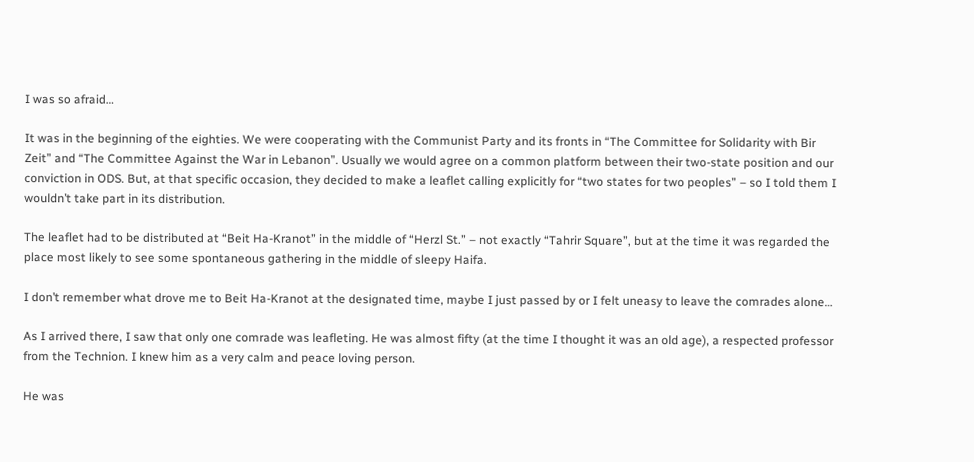I was so afraid…

It was in the beginning of the eighties. We were cooperating with the Communist Party and its fronts in “The Committee for Solidarity with Bir Zeit” and “The Committee Against the War in Lebanon”. Usually we would agree on a common platform between their two-state position and our conviction in ODS. But, at that specific occasion, they decided to make a leaflet calling explicitly for “two states for two peoples” – so I told them I wouldn’t take part in its distribution.

The leaflet had to be distributed at “Beit Ha-Kranot” in the middle of “Herzl St.” – not exactly “Tahrir Square”, but at the time it was regarded the place most likely to see some spontaneous gathering in the middle of sleepy Haifa.

I don’t remember what drove me to Beit Ha-Kranot at the designated time, maybe I just passed by or I felt uneasy to leave the comrades alone…

As I arrived there, I saw that only one comrade was leafleting. He was almost fifty (at the time I thought it was an old age), a respected professor from the Technion. I knew him as a very calm and peace loving person.

He was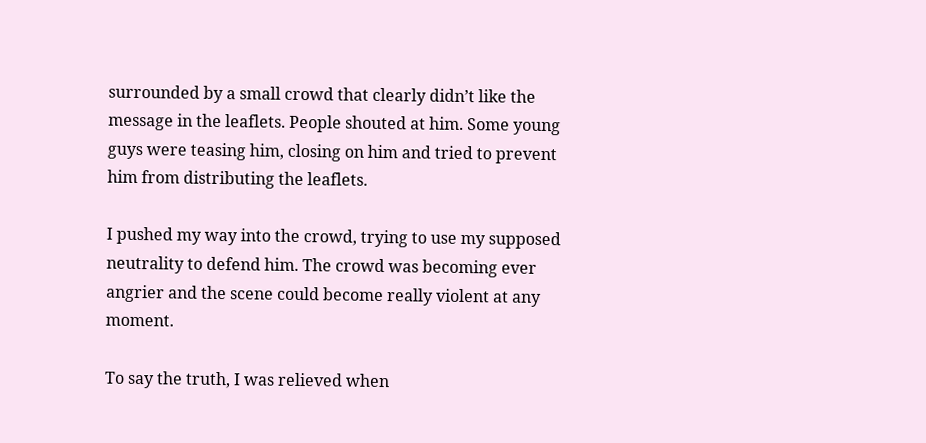surrounded by a small crowd that clearly didn’t like the message in the leaflets. People shouted at him. Some young guys were teasing him, closing on him and tried to prevent him from distributing the leaflets.

I pushed my way into the crowd, trying to use my supposed neutrality to defend him. The crowd was becoming ever angrier and the scene could become really violent at any moment.

To say the truth, I was relieved when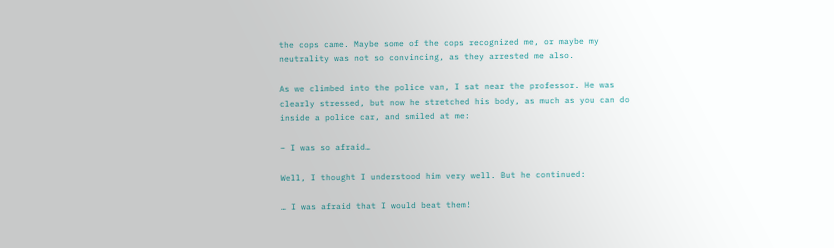the cops came. Maybe some of the cops recognized me, or maybe my neutrality was not so convincing, as they arrested me also.

As we climbed into the police van, I sat near the professor. He was clearly stressed, but now he stretched his body, as much as you can do inside a police car, and smiled at me:

– I was so afraid…

Well, I thought I understood him very well. But he continued:

… I was afraid that I would beat them!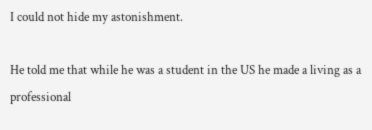I could not hide my astonishment.

He told me that while he was a student in the US he made a living as a professional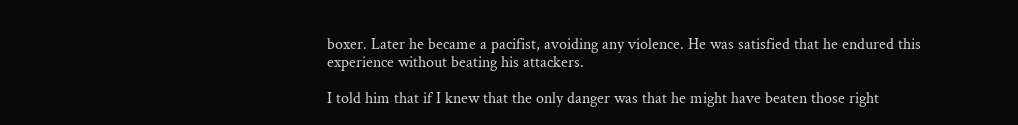boxer. Later he became a pacifist, avoiding any violence. He was satisfied that he endured this experience without beating his attackers.

I told him that if I knew that the only danger was that he might have beaten those right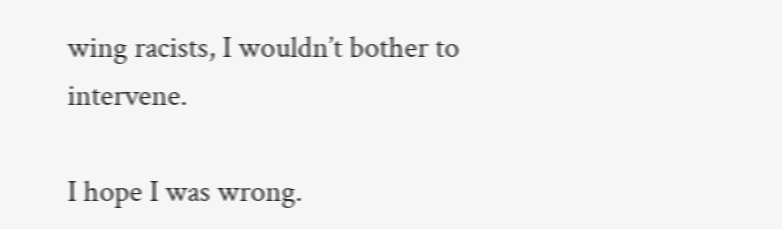wing racists, I wouldn’t bother to intervene.

I hope I was wrong.